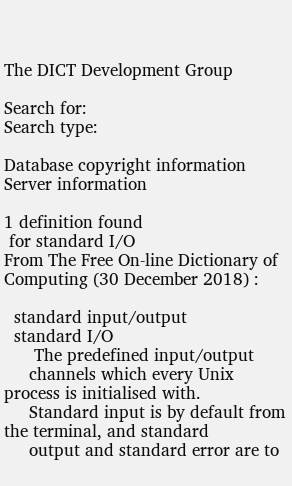The DICT Development Group

Search for:
Search type:

Database copyright information
Server information

1 definition found
 for standard I/O
From The Free On-line Dictionary of Computing (30 December 2018) :

  standard input/output
  standard I/O
      The predefined input/output
     channels which every Unix process is initialised with.
     Standard input is by default from the terminal, and standard
     output and standard error are to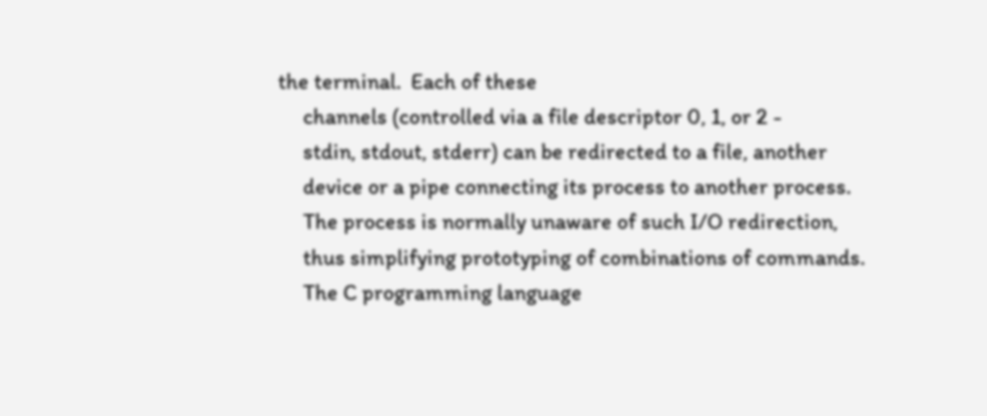the terminal.  Each of these
     channels (controlled via a file descriptor 0, 1, or 2 -
     stdin, stdout, stderr) can be redirected to a file, another
     device or a pipe connecting its process to another process.
     The process is normally unaware of such I/O redirection,
     thus simplifying prototyping of combinations of commands.
     The C programming language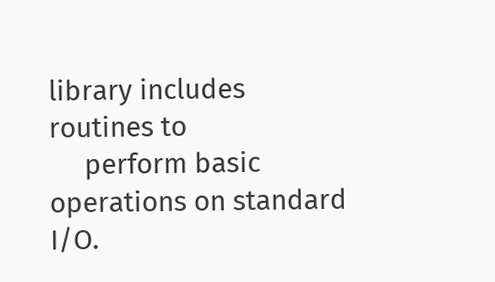library includes routines to
     perform basic operations on standard I/O.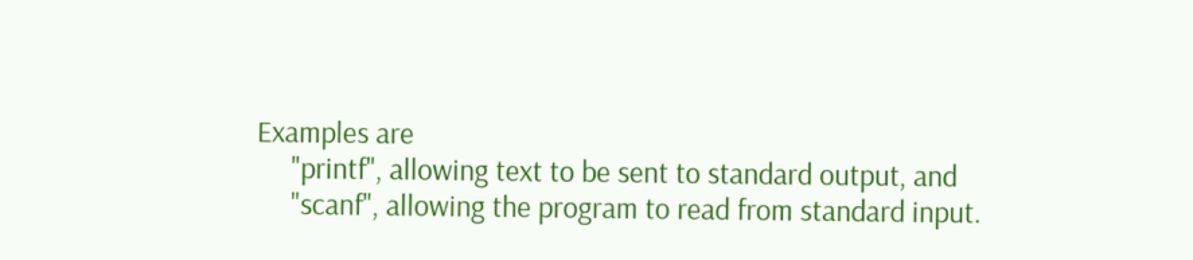Examples are
     "printf", allowing text to be sent to standard output, and
     "scanf", allowing the program to read from standard input.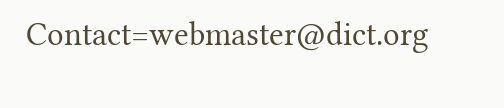Contact=webmaster@dict.org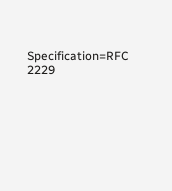Specification=RFC 2229